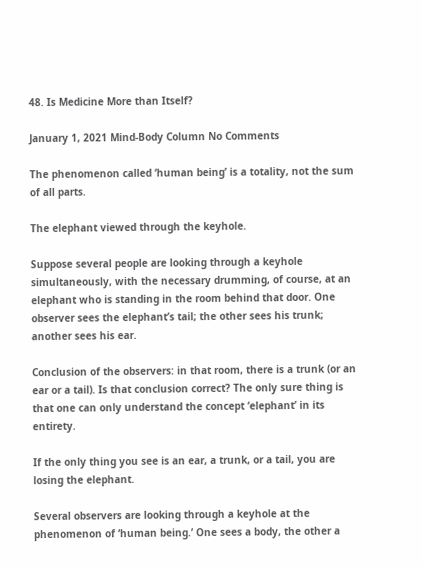48. Is Medicine More than Itself?

January 1, 2021 Mind-Body Column No Comments

The phenomenon called ‘human being’ is a totality, not the sum of all parts.

The elephant viewed through the keyhole.

Suppose several people are looking through a keyhole simultaneously, with the necessary drumming, of course, at an elephant who is standing in the room behind that door. One observer sees the elephant’s tail; the other sees his trunk; another sees his ear.

Conclusion of the observers: in that room, there is a trunk (or an ear or a tail). Is that conclusion correct? The only sure thing is that one can only understand the concept ‘elephant’ in its entirety.

If the only thing you see is an ear, a trunk, or a tail, you are losing the elephant.

Several observers are looking through a keyhole at the phenomenon of ‘human being.’ One sees a body, the other a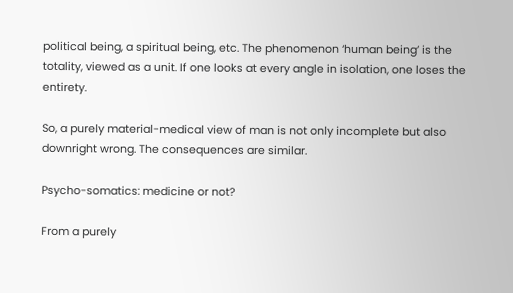political being, a spiritual being, etc. The phenomenon ‘human being’ is the totality, viewed as a unit. If one looks at every angle in isolation, one loses the entirety.

So, a purely material-medical view of man is not only incomplete but also downright wrong. The consequences are similar.

Psycho-somatics: medicine or not?

From a purely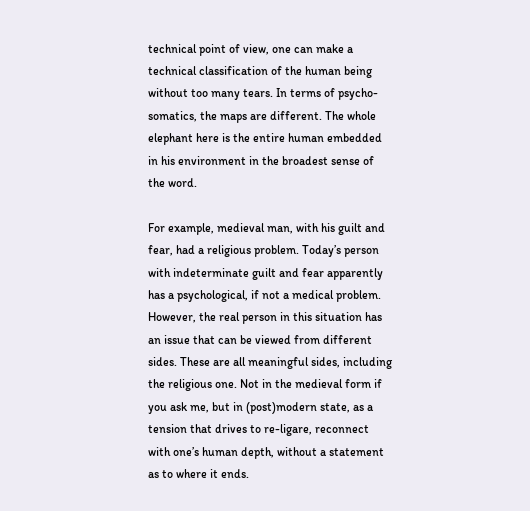technical point of view, one can make a technical classification of the human being without too many tears. In terms of psycho-somatics, the maps are different. The whole elephant here is the entire human embedded in his environment in the broadest sense of the word.

For example, medieval man, with his guilt and fear, had a religious problem. Today’s person with indeterminate guilt and fear apparently has a psychological, if not a medical problem. However, the real person in this situation has an issue that can be viewed from different sides. These are all meaningful sides, including the religious one. Not in the medieval form if you ask me, but in (post)modern state, as a tension that drives to re-ligare, reconnect with one’s human depth, without a statement as to where it ends.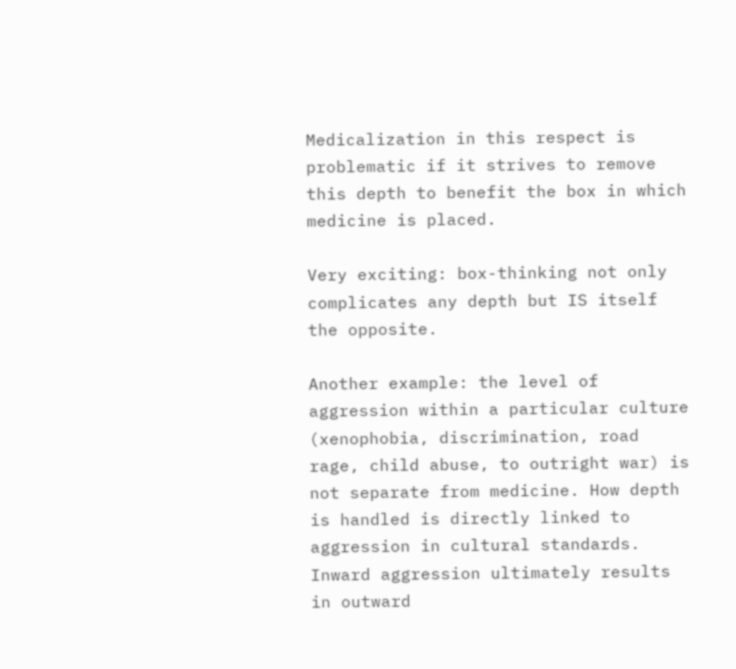Medicalization in this respect is problematic if it strives to remove this depth to benefit the box in which medicine is placed.

Very exciting: box-thinking not only complicates any depth but IS itself the opposite.

Another example: the level of aggression within a particular culture (xenophobia, discrimination, road rage, child abuse, to outright war) is not separate from medicine. How depth is handled is directly linked to aggression in cultural standards. Inward aggression ultimately results in outward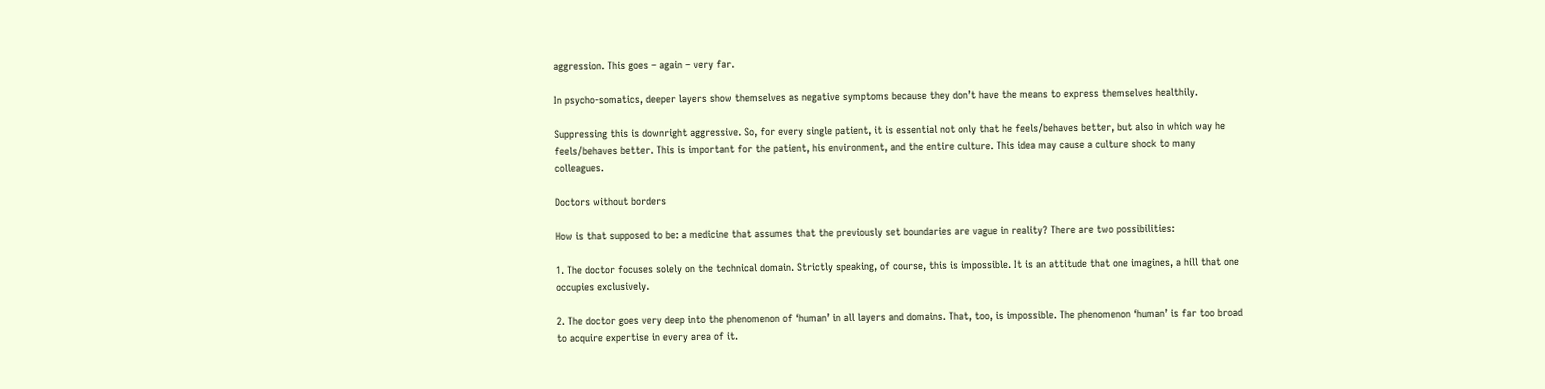aggression. This goes – again – very far.

In psycho-somatics, deeper layers show themselves as negative symptoms because they don’t have the means to express themselves healthily.

Suppressing this is downright aggressive. So, for every single patient, it is essential not only that he feels/behaves better, but also in which way he feels/behaves better. This is important for the patient, his environment, and the entire culture. This idea may cause a culture shock to many colleagues.

Doctors without borders

How is that supposed to be: a medicine that assumes that the previously set boundaries are vague in reality? There are two possibilities:

1. The doctor focuses solely on the technical domain. Strictly speaking, of course, this is impossible. It is an attitude that one imagines, a hill that one occupies exclusively.

2. The doctor goes very deep into the phenomenon of ‘human’ in all layers and domains. That, too, is impossible. The phenomenon ‘human’ is far too broad to acquire expertise in every area of it.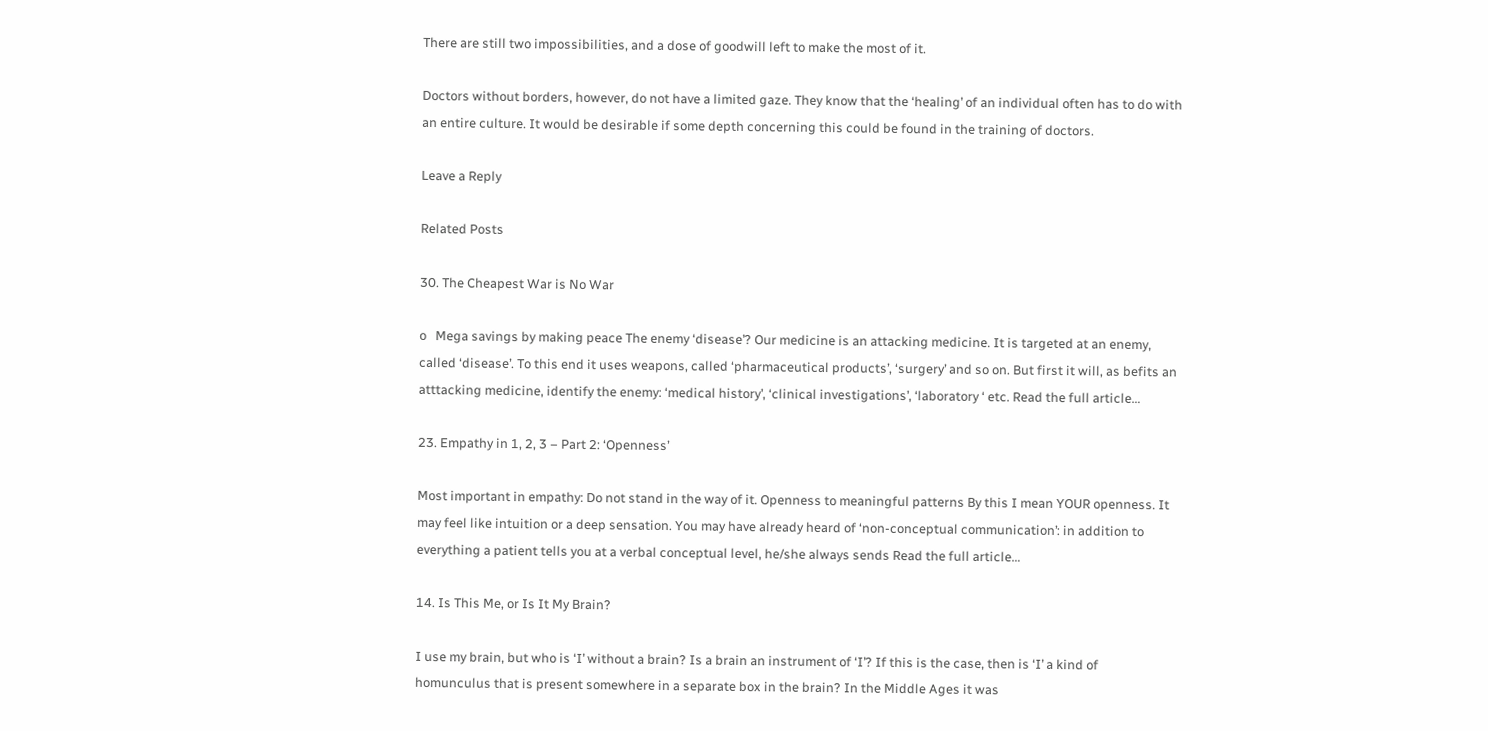There are still two impossibilities, and a dose of goodwill left to make the most of it.

Doctors without borders, however, do not have a limited gaze. They know that the ‘healing’ of an individual often has to do with an entire culture. It would be desirable if some depth concerning this could be found in the training of doctors.

Leave a Reply

Related Posts

30. The Cheapest War is No War

o   Mega savings by making peace The enemy ‘disease’? Our medicine is an attacking medicine. It is targeted at an enemy, called ‘disease’. To this end it uses weapons, called ‘pharmaceutical products’, ‘surgery’ and so on. But first it will, as befits an atttacking medicine, identify the enemy: ‘medical history’, ‘clinical investigations’, ‘laboratory ‘ etc. Read the full article…

23. Empathy in 1, 2, 3 – Part 2: ‘Openness’

Most important in empathy: Do not stand in the way of it. Openness to meaningful patterns By this I mean YOUR openness. It may feel like intuition or a deep sensation. You may have already heard of ‘non-conceptual communication’: in addition to everything a patient tells you at a verbal conceptual level, he/she always sends Read the full article…

14. Is This Me, or Is It My Brain?

I use my brain, but who is ‘I’ without a brain? Is a brain an instrument of ‘I’? If this is the case, then is ‘I’ a kind of homunculus that is present somewhere in a separate box in the brain? In the Middle Ages it was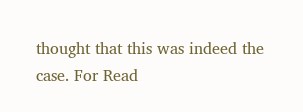thought that this was indeed the case. For Read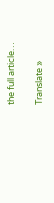the full article…

Translate »